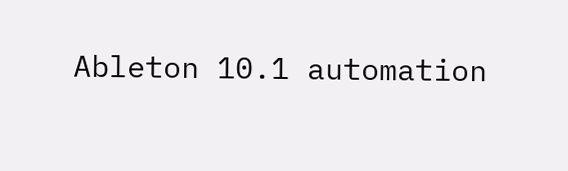Ableton 10.1 automation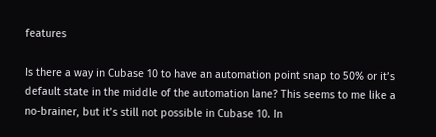features

Is there a way in Cubase 10 to have an automation point snap to 50% or it’s default state in the middle of the automation lane? This seems to me like a no-brainer, but it’s still not possible in Cubase 10. In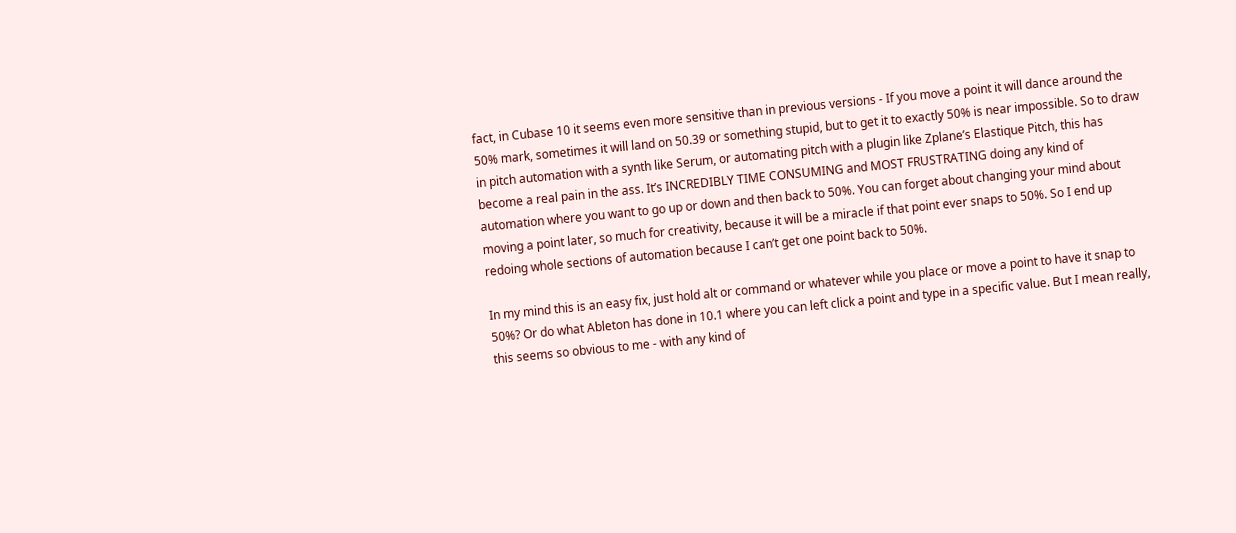fact, in Cubase 10 it seems even more sensitive than in previous versions - If you move a point it will dance around the 50% mark, sometimes it will land on 50.39 or something stupid, but to get it to exactly 50% is near impossible. So to draw in pitch automation with a synth like Serum, or automating pitch with a plugin like Zplane’s Elastique Pitch, this has become a real pain in the ass. It’s INCREDIBLY TIME CONSUMING and MOST FRUSTRATING doing any kind of automation where you want to go up or down and then back to 50%. You can forget about changing your mind about moving a point later, so much for creativity, because it will be a miracle if that point ever snaps to 50%. So I end up redoing whole sections of automation because I can’t get one point back to 50%.

In my mind this is an easy fix, just hold alt or command or whatever while you place or move a point to have it snap to 50%? Or do what Ableton has done in 10.1 where you can left click a point and type in a specific value. But I mean really, this seems so obvious to me - with any kind of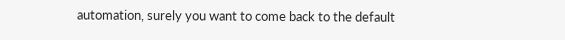automation, surely you want to come back to the default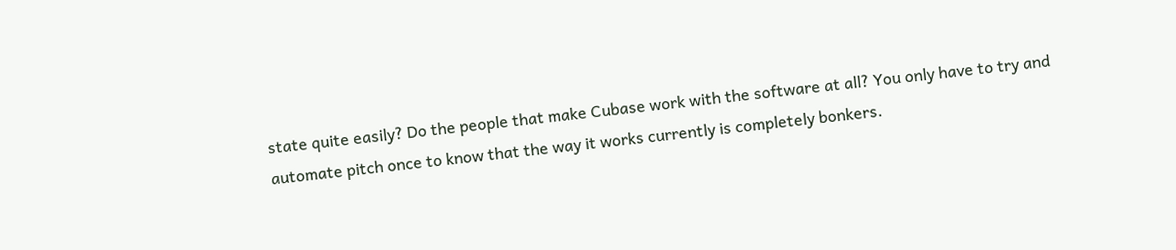state quite easily? Do the people that make Cubase work with the software at all? You only have to try and automate pitch once to know that the way it works currently is completely bonkers.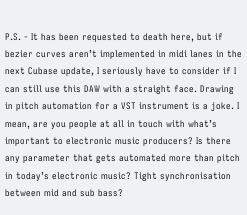P.S. - It has been requested to death here, but if bezier curves aren’t implemented in midi lanes in the next Cubase update, I seriously have to consider if I can still use this DAW with a straight face. Drawing in pitch automation for a VST instrument is a joke. I mean, are you people at all in touch with what’s important to electronic music producers? Is there any parameter that gets automated more than pitch in today’s electronic music? Tight synchronisation between mid and sub bass?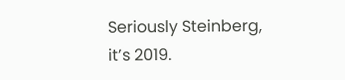Seriously Steinberg, it’s 2019.